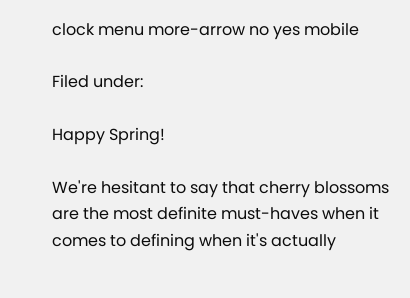clock menu more-arrow no yes mobile

Filed under:

Happy Spring!

We're hesitant to say that cherry blossoms are the most definite must-haves when it comes to defining when it's actually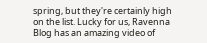spring, but they're certainly high on the list. Lucky for us, Ravenna Blog has an amazing video of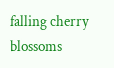falling cherry blossoms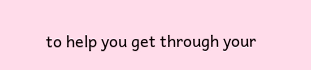to help you get through your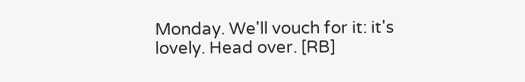Monday. We'll vouch for it: it's lovely. Head over. [RB]